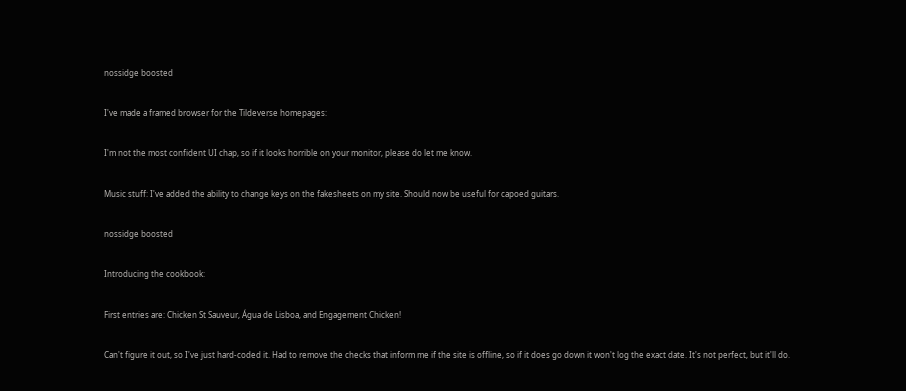nossidge boosted

I've made a framed browser for the Tildeverse homepages:

I'm not the most confident UI chap, so if it looks horrible on your monitor, please do let me know.

Music stuff: I've added the ability to change keys on the fakesheets on my site. Should now be useful for capoed guitars.

nossidge boosted

Introducing the cookbook:

First entries are: Chicken St Sauveur, Água de Lisboa, and Engagement Chicken!

Can't figure it out, so I've just hard-coded it. Had to remove the checks that inform me if the site is offline, so if it does go down it won't log the exact date. It's not perfect, but it'll do.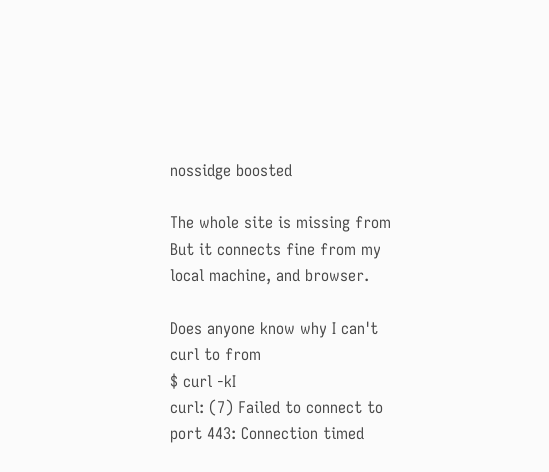nossidge boosted

The whole site is missing from
But it connects fine from my local machine, and browser.

Does anyone know why I can't curl to from
$ curl -kI
curl: (7) Failed to connect to port 443: Connection timed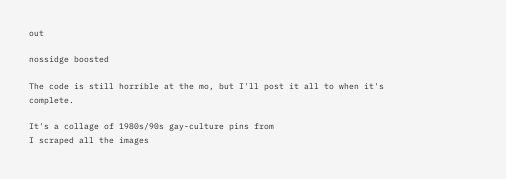out

nossidge boosted

The code is still horrible at the mo, but I'll post it all to when it's complete.

It's a collage of 1980s/90s gay-culture pins from
I scraped all the images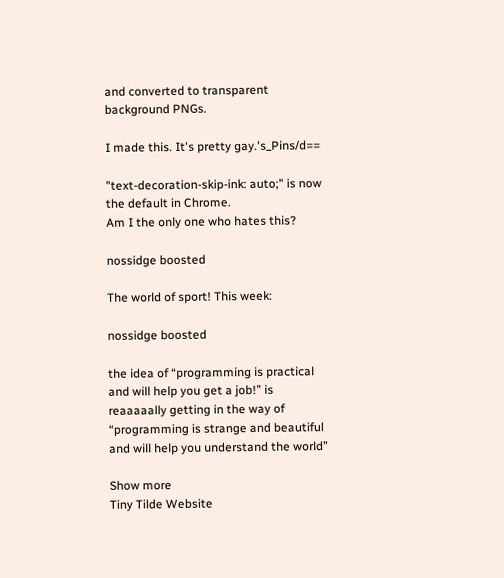and converted to transparent background PNGs.

I made this. It's pretty gay.'s_Pins/d==

"text-decoration-skip-ink: auto;" is now the default in Chrome.
Am I the only one who hates this?

nossidge boosted

The world of sport! This week:

nossidge boosted

the idea of “programming is practical and will help you get a job!” is reaaaaally getting in the way of “programming is strange and beautiful and will help you understand the world”

Show more
Tiny Tilde Website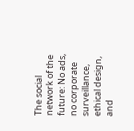The social network of the future: No ads, no corporate surveillance, ethical design, and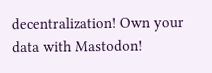decentralization! Own your data with Mastodon!